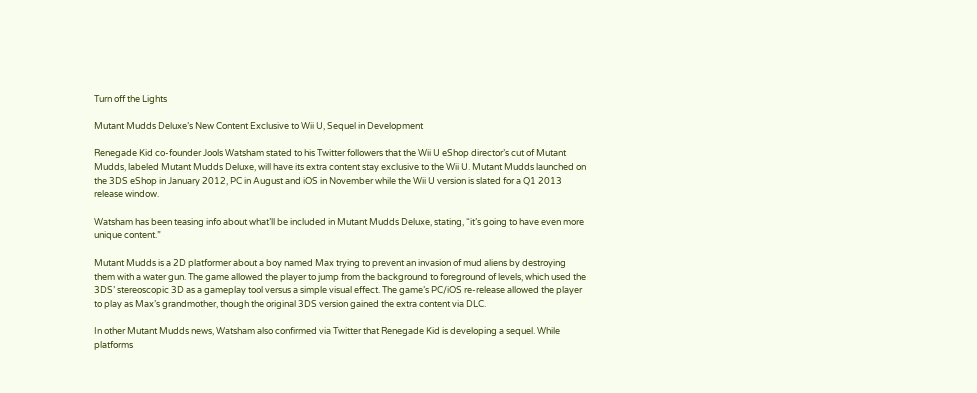Turn off the Lights

Mutant Mudds Deluxe’s New Content Exclusive to Wii U, Sequel in Development

Renegade Kid co-founder Jools Watsham stated to his Twitter followers that the Wii U eShop director’s cut of Mutant Mudds, labeled Mutant Mudds Deluxe, will have its extra content stay exclusive to the Wii U. Mutant Mudds launched on the 3DS eShop in January 2012, PC in August and iOS in November while the Wii U version is slated for a Q1 2013 release window.

Watsham has been teasing info about what’ll be included in Mutant Mudds Deluxe, stating, “it’s going to have even more unique content.”

Mutant Mudds is a 2D platformer about a boy named Max trying to prevent an invasion of mud aliens by destroying them with a water gun. The game allowed the player to jump from the background to foreground of levels, which used the 3DS’ stereoscopic 3D as a gameplay tool versus a simple visual effect. The game’s PC/iOS re-release allowed the player to play as Max’s grandmother, though the original 3DS version gained the extra content via DLC.

In other Mutant Mudds news, Watsham also confirmed via Twitter that Renegade Kid is developing a sequel. While platforms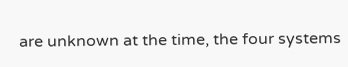are unknown at the time, the four systems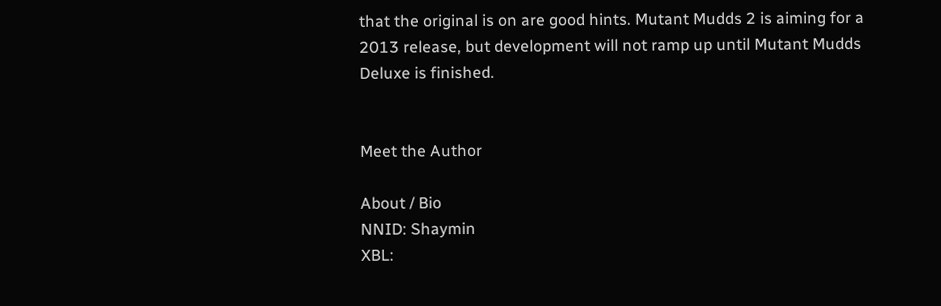that the original is on are good hints. Mutant Mudds 2 is aiming for a 2013 release, but development will not ramp up until Mutant Mudds Deluxe is finished.


Meet the Author

About / Bio
NNID: Shaymin
XBL: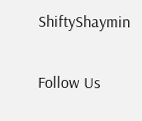ShiftyShaymin

Follow Us